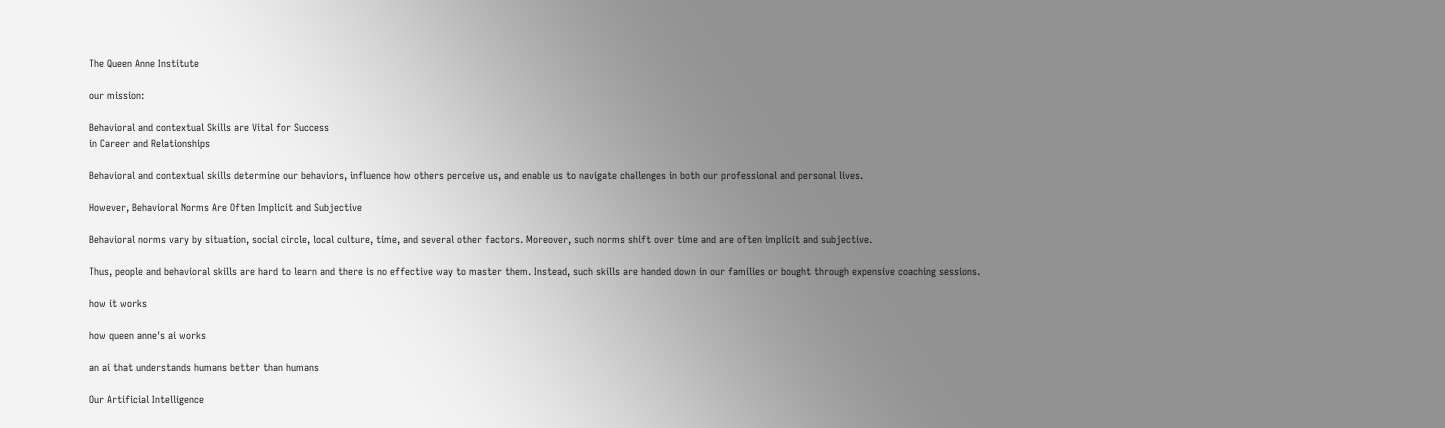The Queen Anne Institute

our mission:

Behavioral and contextual Skills are Vital for Success
in Career and Relationships

Behavioral and contextual skills determine our behaviors, influence how others perceive us, and enable us to navigate challenges in both our professional and personal lives.

However, Behavioral Norms Are Often Implicit and Subjective

Behavioral norms vary by situation, social circle, local culture, time, and several other factors. Moreover, such norms shift over time and are often implicit and subjective.

Thus, people and behavioral skills are hard to learn and there is no effective way to master them. Instead, such skills are handed down in our families or bought through expensive coaching sessions.

how it works

how queen anne's ai works

an ai that understands humans better than humans

Our Artificial Intelligence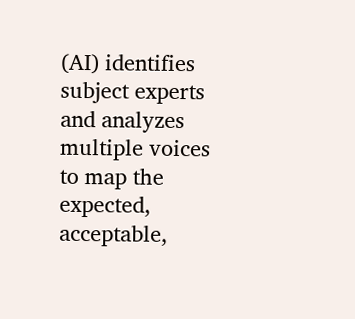(AI) identifies subject experts and analyzes multiple voices to map the expected, acceptable,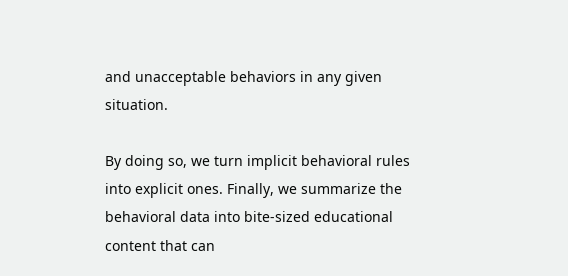and unacceptable behaviors in any given situation.

By doing so, we turn implicit behavioral rules into explicit ones. Finally, we summarize the behavioral data into bite-sized educational content that can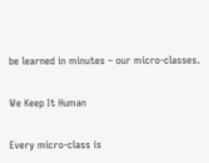be learned in minutes – our micro-classes.

We Keep It Human

Every micro-class is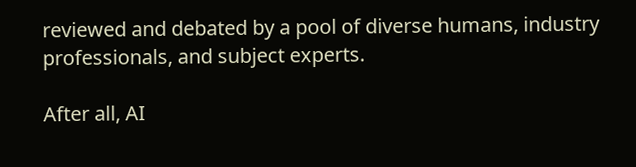reviewed and debated by a pool of diverse humans, industry professionals, and subject experts.

After all, AI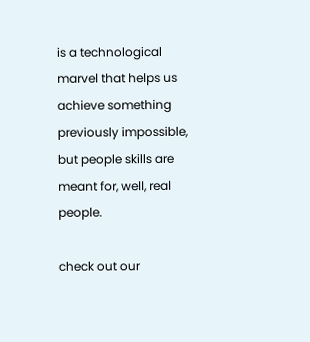is a technological marvel that helps us achieve something previously impossible, but people skills are meant for, well, real people.

check out our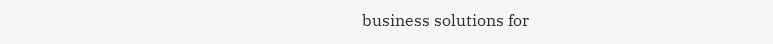business solutions for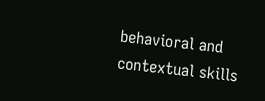behavioral and contextual skills